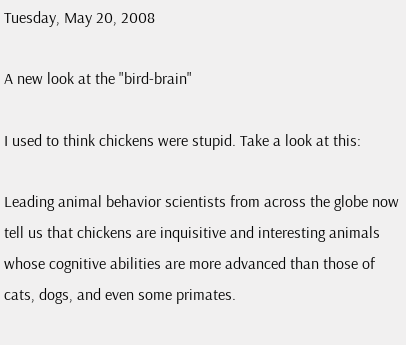Tuesday, May 20, 2008

A new look at the "bird-brain"

I used to think chickens were stupid. Take a look at this:

Leading animal behavior scientists from across the globe now tell us that chickens are inquisitive and interesting animals whose cognitive abilities are more advanced than those of cats, dogs, and even some primates.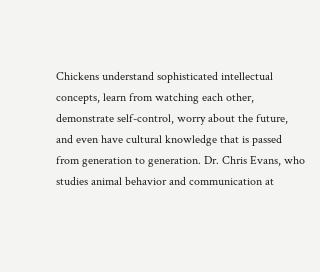Chickens understand sophisticated intellectual concepts, learn from watching each other, demonstrate self-control, worry about the future, and even have cultural knowledge that is passed from generation to generation. Dr. Chris Evans, who studies animal behavior and communication at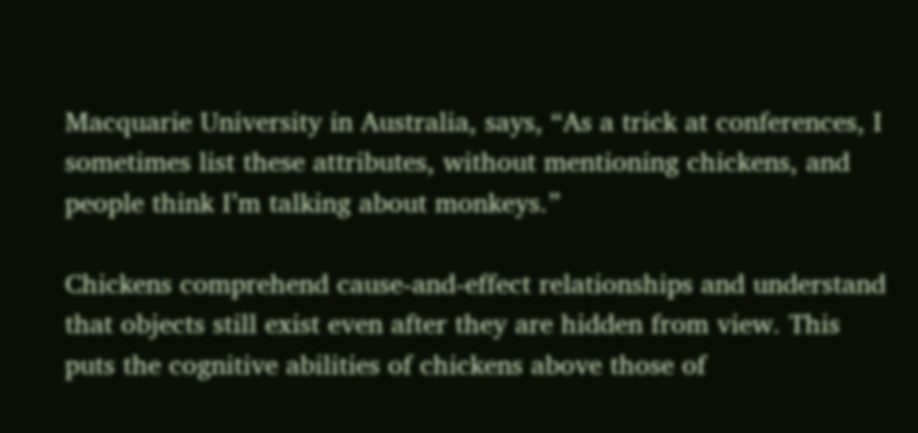Macquarie University in Australia, says, “As a trick at conferences, I sometimes list these attributes, without mentioning chickens, and people think I’m talking about monkeys.”

Chickens comprehend cause-and-effect relationships and understand that objects still exist even after they are hidden from view. This puts the cognitive abilities of chickens above those of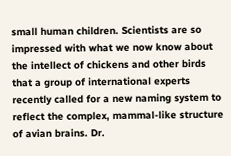small human children. Scientists are so impressed with what we now know about the intellect of chickens and other birds that a group of international experts recently called for a new naming system to reflect the complex, mammal-like structure of avian brains. Dr.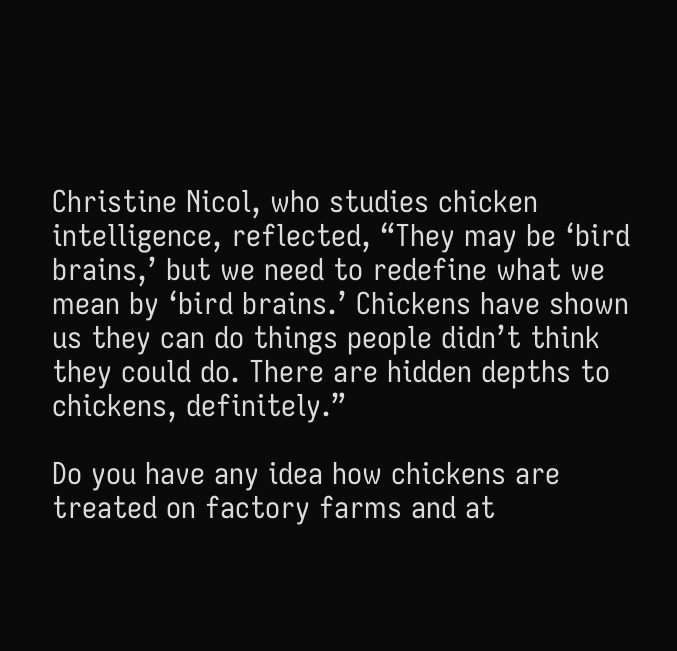Christine Nicol, who studies chicken intelligence, reflected, “They may be ‘bird brains,’ but we need to redefine what we mean by ‘bird brains.’ Chickens have shown us they can do things people didn’t think they could do. There are hidden depths to chickens, definitely.”

Do you have any idea how chickens are treated on factory farms and at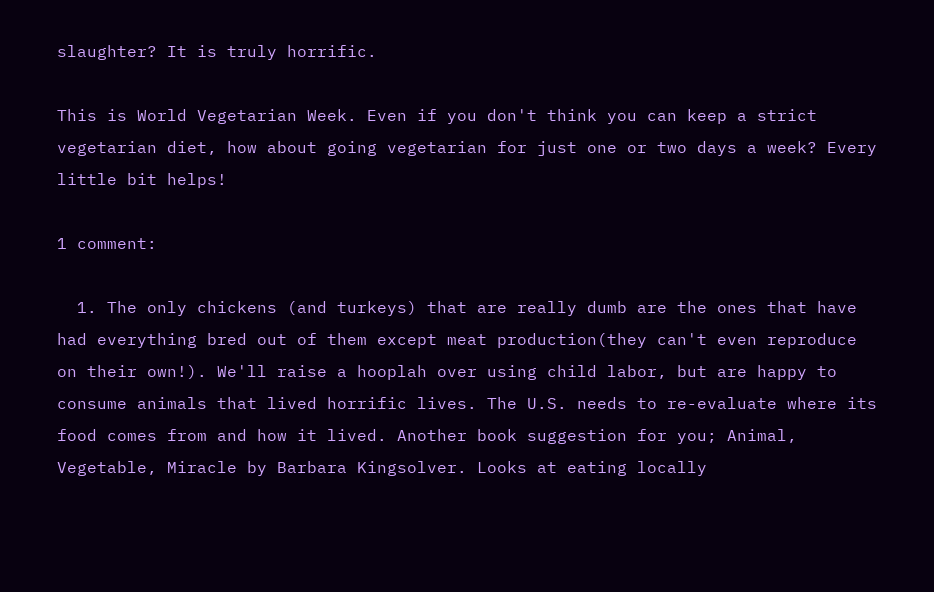slaughter? It is truly horrific.

This is World Vegetarian Week. Even if you don't think you can keep a strict vegetarian diet, how about going vegetarian for just one or two days a week? Every little bit helps!

1 comment:

  1. The only chickens (and turkeys) that are really dumb are the ones that have had everything bred out of them except meat production(they can't even reproduce on their own!). We'll raise a hooplah over using child labor, but are happy to consume animals that lived horrific lives. The U.S. needs to re-evaluate where its food comes from and how it lived. Another book suggestion for you; Animal, Vegetable, Miracle by Barbara Kingsolver. Looks at eating locally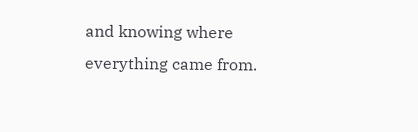and knowing where everything came from.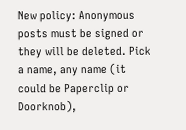New policy: Anonymous posts must be signed or they will be deleted. Pick a name, any name (it could be Paperclip or Doorknob),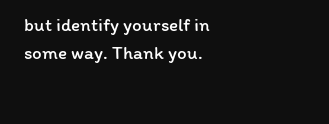but identify yourself in some way. Thank you.